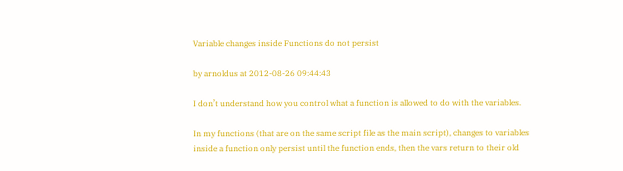Variable changes inside Functions do not persist

by arnoldus at 2012-08-26 09:44:43

I don’t understand how you control what a function is allowed to do with the variables.

In my functions (that are on the same script file as the main script), changes to variables inside a function only persist until the function ends, then the vars return to their old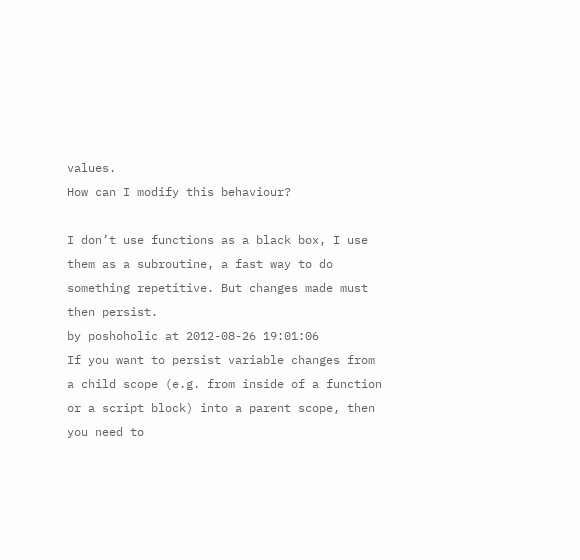values.
How can I modify this behaviour?

I don’t use functions as a black box, I use them as a subroutine, a fast way to do something repetitive. But changes made must then persist.
by poshoholic at 2012-08-26 19:01:06
If you want to persist variable changes from a child scope (e.g. from inside of a function or a script block) into a parent scope, then you need to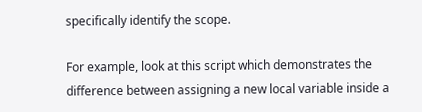specifically identify the scope.

For example, look at this script which demonstrates the difference between assigning a new local variable inside a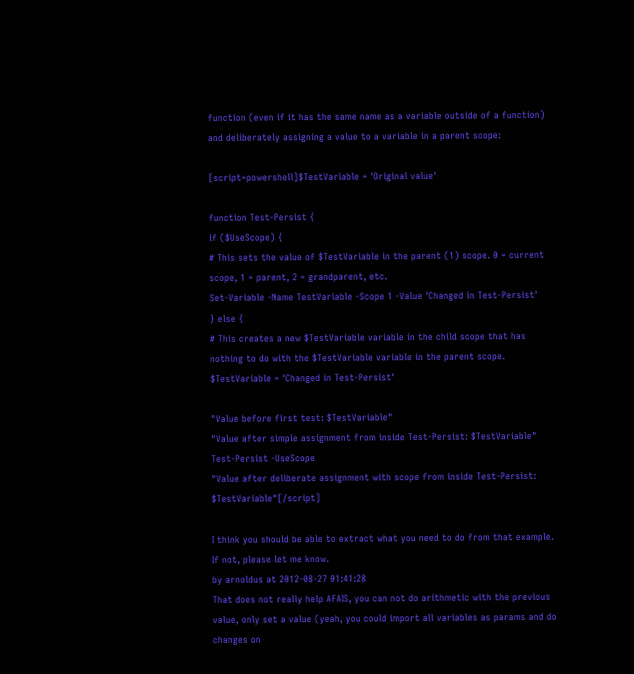function (even if it has the same name as a variable outside of a function) and deliberately assigning a value to a variable in a parent scope:

[script=powershell]$TestVariable = 'Original value'

function Test-Persist {
if ($UseScope) {
# This sets the value of $TestVariable in the parent (1) scope. 0 = current scope, 1 = parent, 2 = grandparent, etc.
Set-Variable -Name TestVariable -Scope 1 -Value 'Changed in Test-Persist'
} else {
# This creates a new $TestVariable variable in the child scope that has nothing to do with the $TestVariable variable in the parent scope.
$TestVariable = 'Changed in Test-Persist'

"Value before first test: $TestVariable"
"Value after simple assignment from inside Test-Persist: $TestVariable"
Test-Persist -UseScope
"Value after deliberate assignment with scope from inside Test-Persist: $TestVariable"[/script]

I think you should be able to extract what you need to do from that example. If not, please let me know.
by arnoldus at 2012-08-27 01:41:28
That does not really help AFAIS, you can not do arithmetic with the previous value, only set a value (yeah, you could import all variables as params and do changes on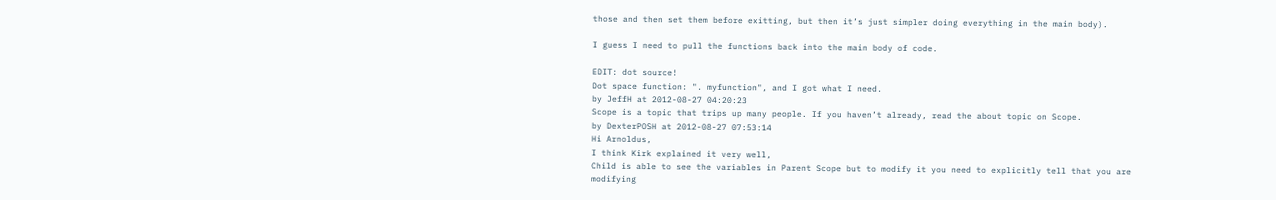those and then set them before exitting, but then it’s just simpler doing everything in the main body).

I guess I need to pull the functions back into the main body of code.

EDIT: dot source!
Dot space function: ". myfunction", and I got what I need.
by JeffH at 2012-08-27 04:20:23
Scope is a topic that trips up many people. If you haven’t already, read the about topic on Scope.
by DexterPOSH at 2012-08-27 07:53:14
Hi Arnoldus,
I think Kirk explained it very well,
Child is able to see the variables in Parent Scope but to modify it you need to explicitly tell that you are modifying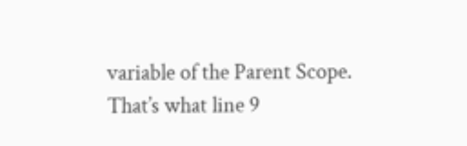variable of the Parent Scope.
That’s what line 9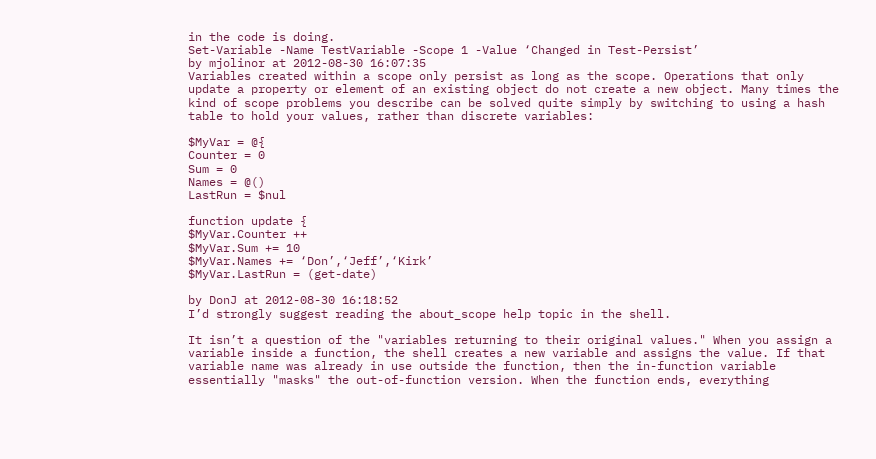in the code is doing.
Set-Variable -Name TestVariable -Scope 1 -Value ‘Changed in Test-Persist’
by mjolinor at 2012-08-30 16:07:35
Variables created within a scope only persist as long as the scope. Operations that only update a property or element of an existing object do not create a new object. Many times the kind of scope problems you describe can be solved quite simply by switching to using a hash table to hold your values, rather than discrete variables:

$MyVar = @{
Counter = 0
Sum = 0
Names = @()
LastRun = $nul

function update {
$MyVar.Counter ++
$MyVar.Sum += 10
$MyVar.Names += ‘Don’,‘Jeff’,‘Kirk’
$MyVar.LastRun = (get-date)

by DonJ at 2012-08-30 16:18:52
I’d strongly suggest reading the about_scope help topic in the shell.

It isn’t a question of the "variables returning to their original values." When you assign a variable inside a function, the shell creates a new variable and assigns the value. If that variable name was already in use outside the function, then the in-function variable essentially "masks" the out-of-function version. When the function ends, everything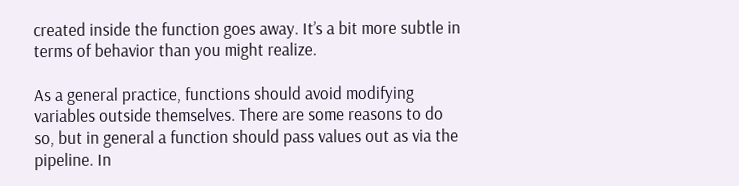created inside the function goes away. It’s a bit more subtle in terms of behavior than you might realize.

As a general practice, functions should avoid modifying variables outside themselves. There are some reasons to do so, but in general a function should pass values out as via the pipeline. In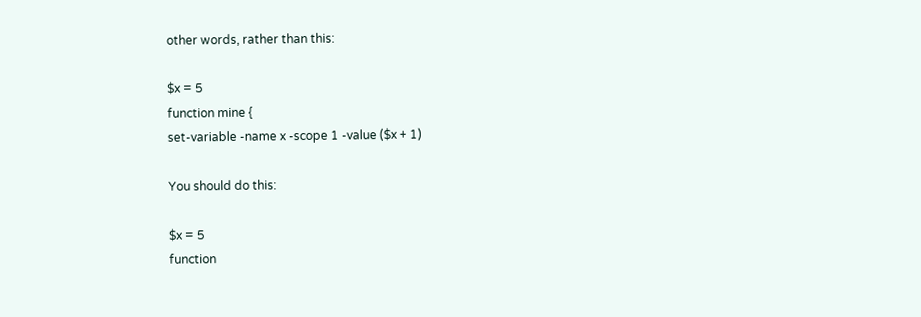other words, rather than this:

$x = 5
function mine {
set-variable -name x -scope 1 -value ($x + 1)

You should do this:

$x = 5
function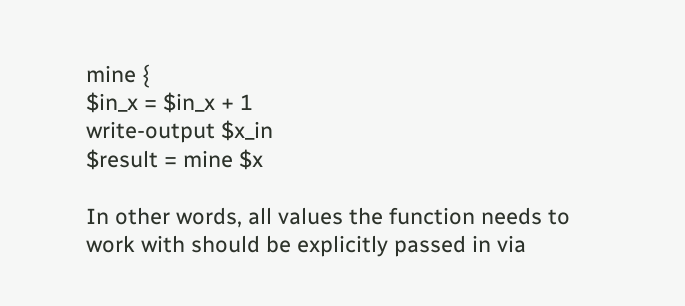mine {
$in_x = $in_x + 1
write-output $x_in
$result = mine $x

In other words, all values the function needs to work with should be explicitly passed in via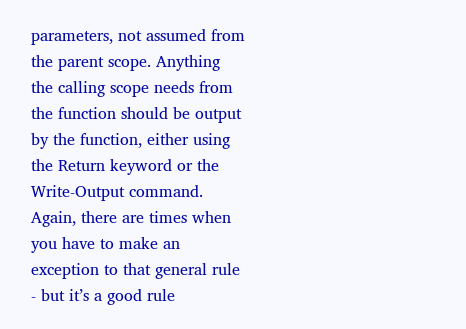parameters, not assumed from the parent scope. Anything the calling scope needs from the function should be output by the function, either using the Return keyword or the Write-Output command. Again, there are times when you have to make an exception to that general rule - but it’s a good rule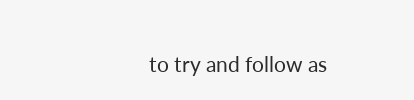to try and follow as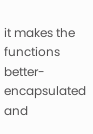it makes the functions better-encapsulated and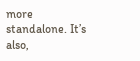more standalone. It’s also,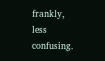frankly, less confusing.